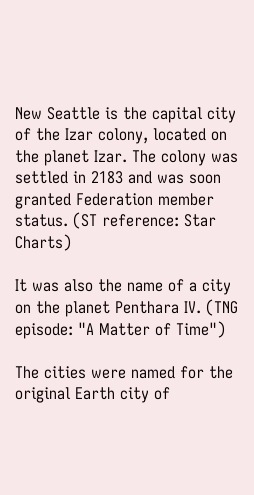New Seattle is the capital city of the Izar colony, located on the planet Izar. The colony was settled in 2183 and was soon granted Federation member status. (ST reference: Star Charts)

It was also the name of a city on the planet Penthara IV. (TNG episode: "A Matter of Time")

The cities were named for the original Earth city of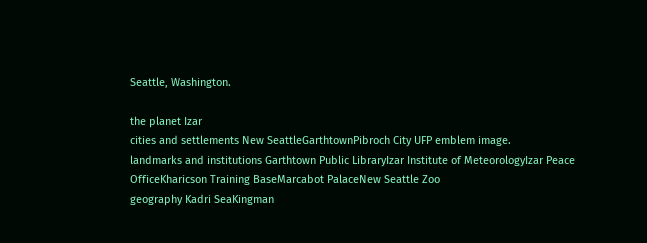Seattle, Washington.

the planet Izar
cities and settlements New SeattleGarthtownPibroch City UFP emblem image.
landmarks and institutions Garthtown Public LibraryIzar Institute of MeteorologyIzar Peace OfficeKharicson Training BaseMarcabot PalaceNew Seattle Zoo
geography Kadri SeaKingman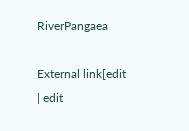RiverPangaea

External link[edit | edit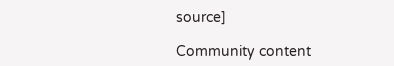source]

Community content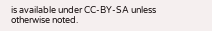is available under CC-BY-SA unless otherwise noted.